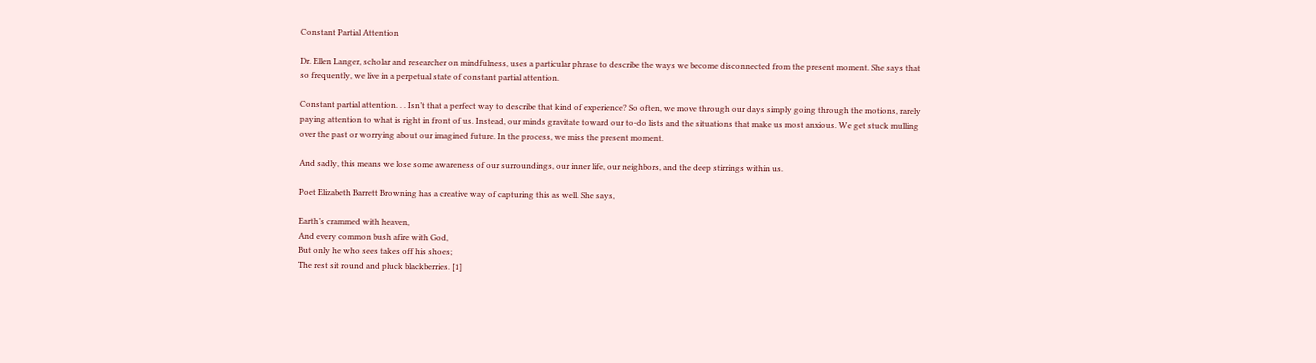Constant Partial Attention

Dr. Ellen Langer, scholar and researcher on mindfulness, uses a particular phrase to describe the ways we become disconnected from the present moment. She says that so frequently, we live in a perpetual state of constant partial attention.

Constant partial attention. . . Isn’t that a perfect way to describe that kind of experience? So often, we move through our days simply going through the motions, rarely paying attention to what is right in front of us. Instead, our minds gravitate toward our to-do lists and the situations that make us most anxious. We get stuck mulling over the past or worrying about our imagined future. In the process, we miss the present moment.

And sadly, this means we lose some awareness of our surroundings, our inner life, our neighbors, and the deep stirrings within us.

Poet Elizabeth Barrett Browning has a creative way of capturing this as well. She says,

Earth’s crammed with heaven,
And every common bush afire with God,
But only he who sees takes off his shoes;
The rest sit round and pluck blackberries. [1]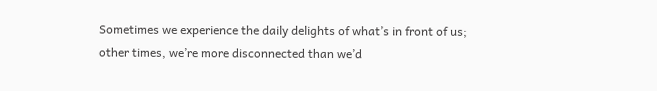Sometimes we experience the daily delights of what’s in front of us; other times, we’re more disconnected than we’d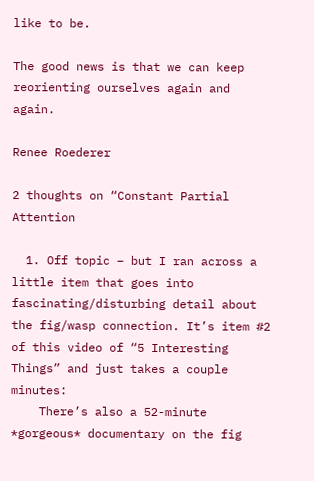like to be.

The good news is that we can keep reorienting ourselves again and again.

Renee Roederer

2 thoughts on “Constant Partial Attention

  1. Off topic – but I ran across a little item that goes into fascinating/disturbing detail about the fig/wasp connection. It’s item #2 of this video of “5 Interesting Things” and just takes a couple minutes:
    There’s also a 52-minute *gorgeous* documentary on the fig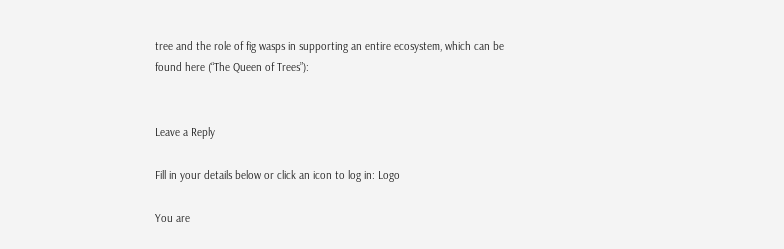tree and the role of fig wasps in supporting an entire ecosystem, which can be found here (“The Queen of Trees”):


Leave a Reply

Fill in your details below or click an icon to log in: Logo

You are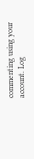commenting using your account. Log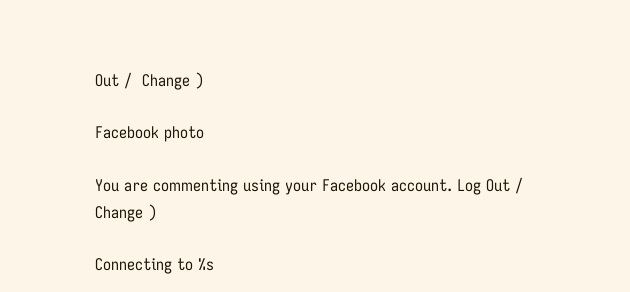Out /  Change )

Facebook photo

You are commenting using your Facebook account. Log Out /  Change )

Connecting to %s